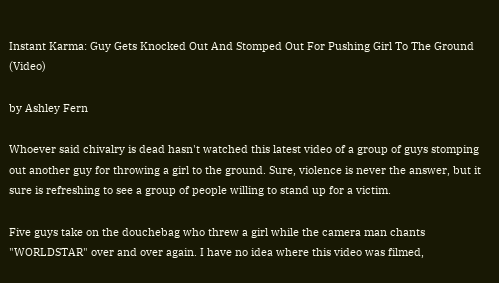Instant Karma: Guy Gets Knocked Out And Stomped Out For Pushing Girl To The Ground (Video)

by Ashley Fern

Whoever said chivalry is dead hasn't watched this latest video of a group of guys stomping out another guy for throwing a girl to the ground. Sure, violence is never the answer, but it sure is refreshing to see a group of people willing to stand up for a victim.

Five guys take on the douchebag who threw a girl while the camera man chants "WORLDSTAR" over and over again. I have no idea where this video was filmed,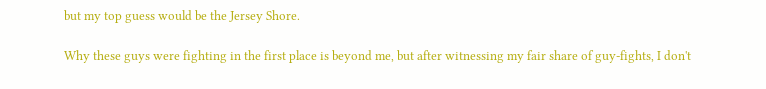but my top guess would be the Jersey Shore.

Why these guys were fighting in the first place is beyond me, but after witnessing my fair share of guy-fights, I don't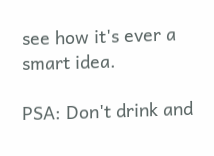see how it's ever a smart idea.

PSA: Don't drink and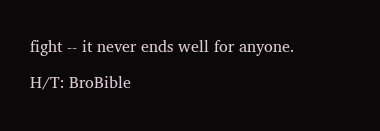fight -- it never ends well for anyone.

H/T: BroBible